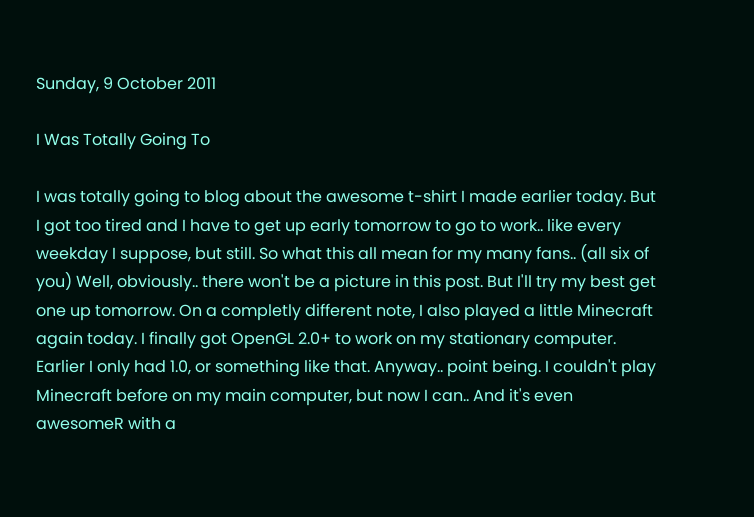Sunday, 9 October 2011

I Was Totally Going To

I was totally going to blog about the awesome t-shirt I made earlier today. But I got too tired and I have to get up early tomorrow to go to work.. like every weekday I suppose, but still. So what this all mean for my many fans.. (all six of you) Well, obviously.. there won't be a picture in this post. But I'll try my best get one up tomorrow. On a completly different note, I also played a little Minecraft again today. I finally got OpenGL 2.0+ to work on my stationary computer. Earlier I only had 1.0, or something like that. Anyway.. point being. I couldn't play Minecraft before on my main computer, but now I can.. And it's even awesomeR with a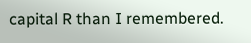capital R than I remembered.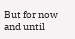But for now and until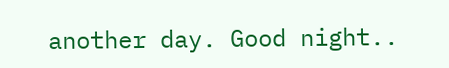another day. Good night..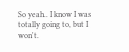So yeah.. I know I was totally going to, but I won't.